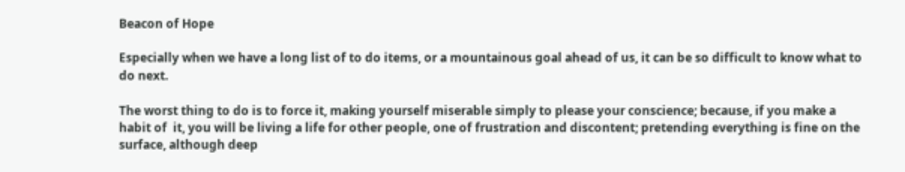Beacon of Hope

Especially when we have a long list of to do items, or a mountainous goal ahead of us, it can be so difficult to know what to do next.

The worst thing to do is to force it, making yourself miserable simply to please your conscience; because, if you make a habit of  it, you will be living a life for other people, one of frustration and discontent; pretending everything is fine on the surface, although deep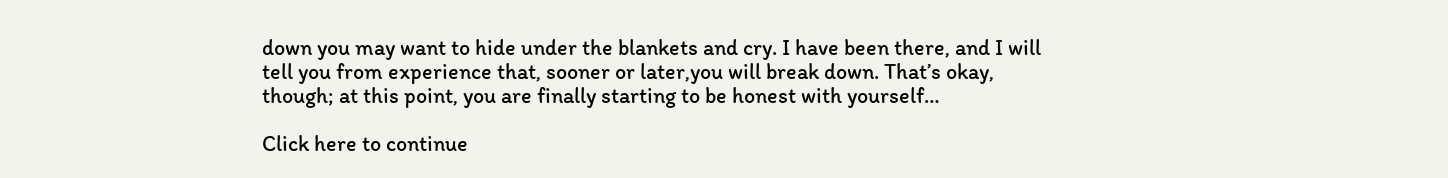down you may want to hide under the blankets and cry. I have been there, and I will tell you from experience that, sooner or later,you will break down. That’s okay, though; at this point, you are finally starting to be honest with yourself…

Click here to continue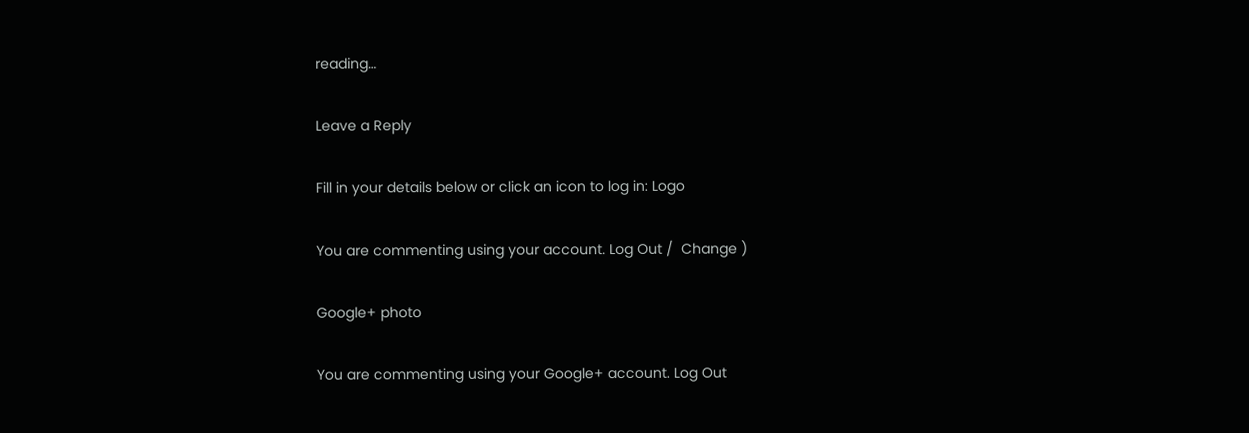reading…

Leave a Reply

Fill in your details below or click an icon to log in: Logo

You are commenting using your account. Log Out /  Change )

Google+ photo

You are commenting using your Google+ account. Log Out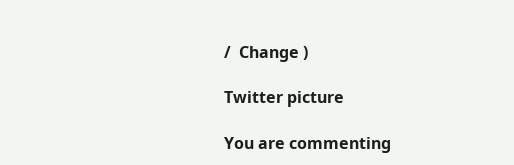/  Change )

Twitter picture

You are commenting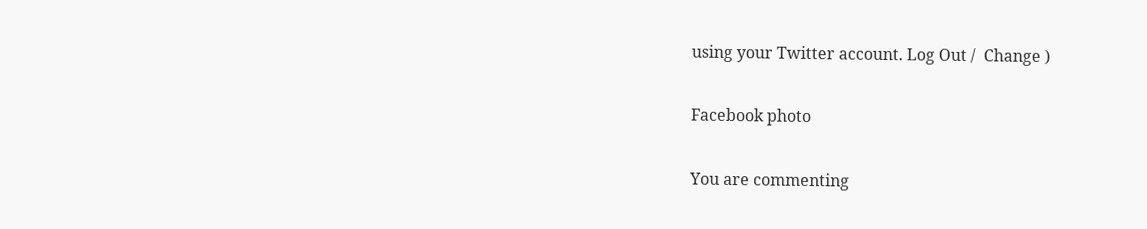using your Twitter account. Log Out /  Change )

Facebook photo

You are commenting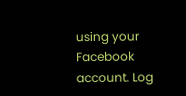using your Facebook account. Log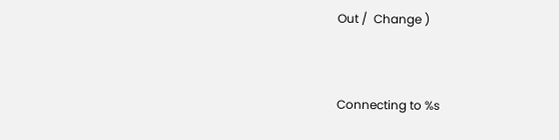Out /  Change )


Connecting to %s